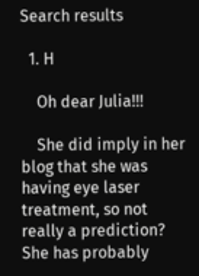Search results

  1. H

    Oh dear Julia!!!

    She did imply in her blog that she was having eye laser treatment, so not really a prediction? She has probably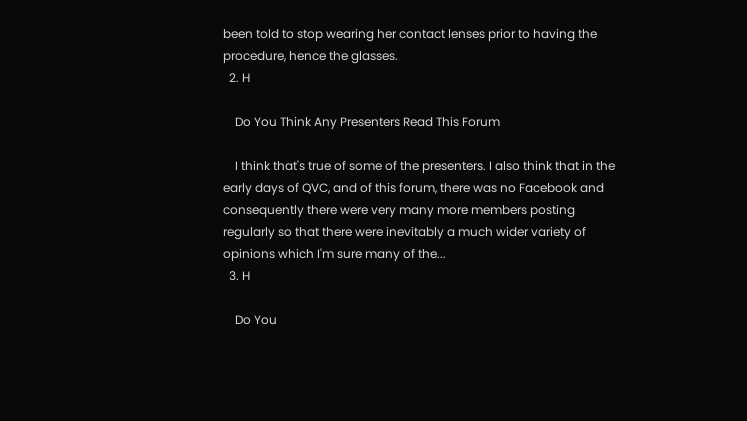been told to stop wearing her contact lenses prior to having the procedure, hence the glasses.
  2. H

    Do You Think Any Presenters Read This Forum

    I think that's true of some of the presenters. I also think that in the early days of QVC, and of this forum, there was no Facebook and consequently there were very many more members posting regularly so that there were inevitably a much wider variety of opinions which I'm sure many of the...
  3. H

    Do You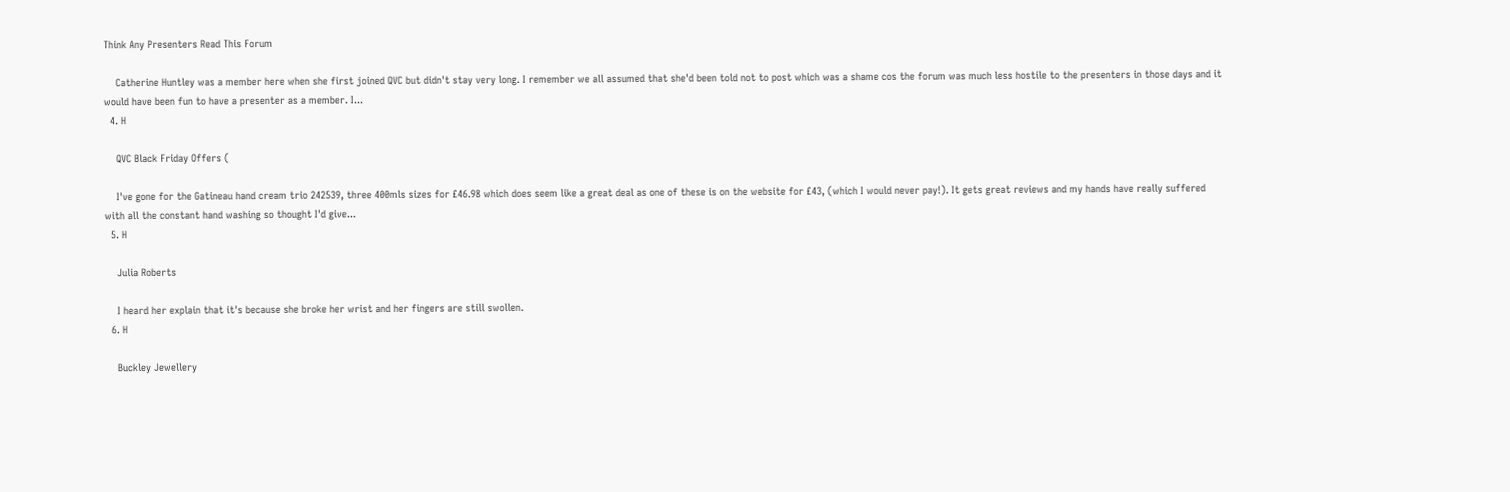Think Any Presenters Read This Forum

    Catherine Huntley was a member here when she first joined QVC but didn't stay very long. I remember we all assumed that she'd been told not to post which was a shame cos the forum was much less hostile to the presenters in those days and it would have been fun to have a presenter as a member. I...
  4. H

    QVC Black Friday Offers (

    I've gone for the Gatineau hand cream trio 242539, three 400mls sizes for £46.98 which does seem like a great deal as one of these is on the website for £43, (which I would never pay!). It gets great reviews and my hands have really suffered with all the constant hand washing so thought I'd give...
  5. H

    Julia Roberts

    I heard her explain that it's because she broke her wrist and her fingers are still swollen.
  6. H

    Buckley Jewellery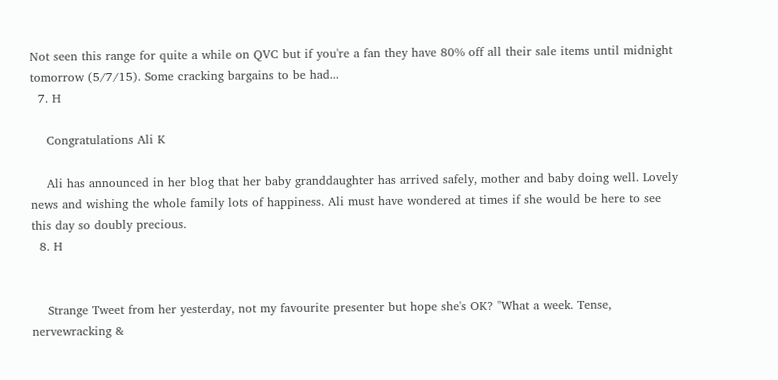Not seen this range for quite a while on QVC but if you're a fan they have 80% off all their sale items until midnight tomorrow (5/7/15). Some cracking bargains to be had...
  7. H

    Congratulations Ali K

    Ali has announced in her blog that her baby granddaughter has arrived safely, mother and baby doing well. Lovely news and wishing the whole family lots of happiness. Ali must have wondered at times if she would be here to see this day so doubly precious.
  8. H


    Strange Tweet from her yesterday, not my favourite presenter but hope she's OK? ''What a week. Tense, nervewracking &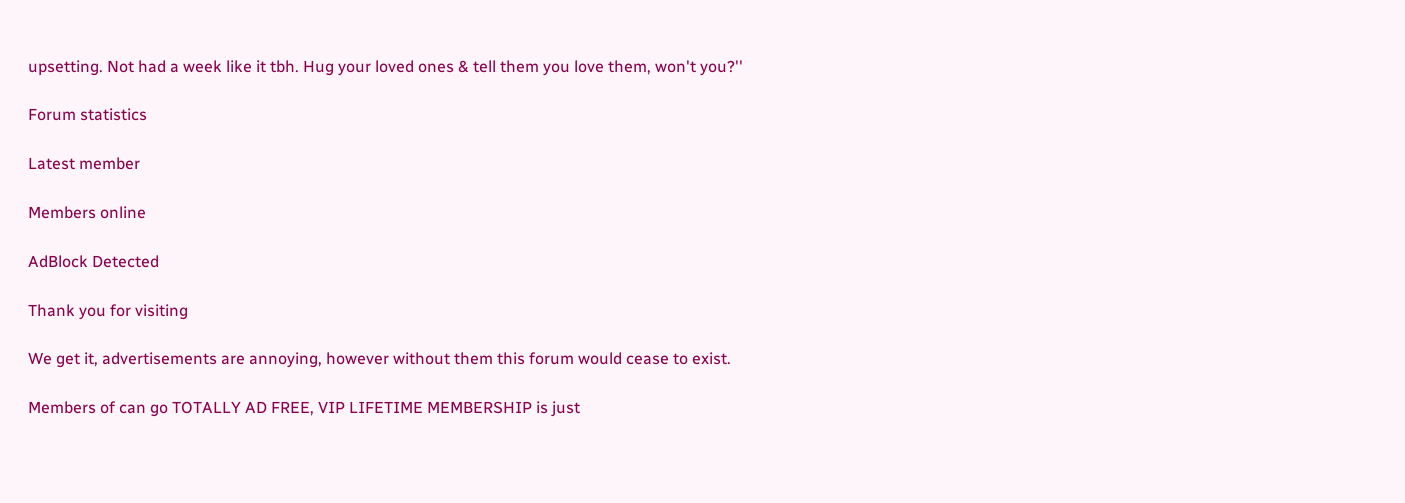upsetting. Not had a week like it tbh. Hug your loved ones & tell them you love them, won't you?''

Forum statistics

Latest member

Members online

AdBlock Detected

Thank you for visiting

We get it, advertisements are annoying, however without them this forum would cease to exist.

Members of can go TOTALLY AD FREE, VIP LIFETIME MEMBERSHIP is just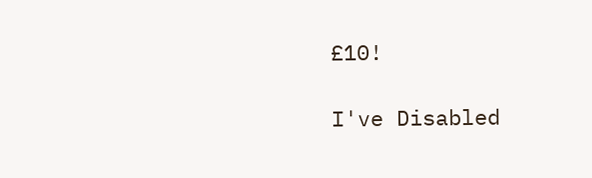£10!

I've Disabled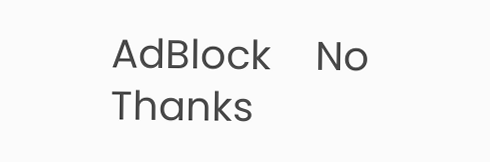AdBlock    No Thanks